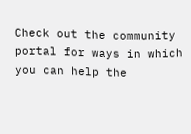Check out the community portal for ways in which you can help the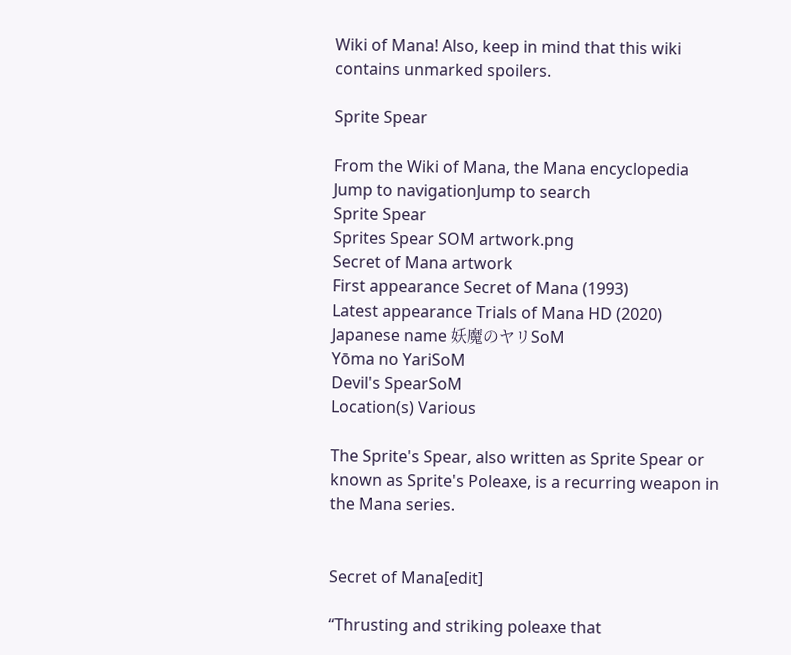Wiki of Mana! Also, keep in mind that this wiki contains unmarked spoilers.

Sprite Spear

From the Wiki of Mana, the Mana encyclopedia
Jump to navigationJump to search
Sprite Spear
Sprites Spear SOM artwork.png
Secret of Mana artwork
First appearance Secret of Mana (1993)
Latest appearance Trials of Mana HD (2020)
Japanese name 妖魔のヤリSoM
Yōma no YariSoM
Devil's SpearSoM
Location(s) Various

The Sprite's Spear, also written as Sprite Spear or known as Sprite's Poleaxe, is a recurring weapon in the Mana series.


Secret of Mana[edit]

“Thrusting and striking poleaxe that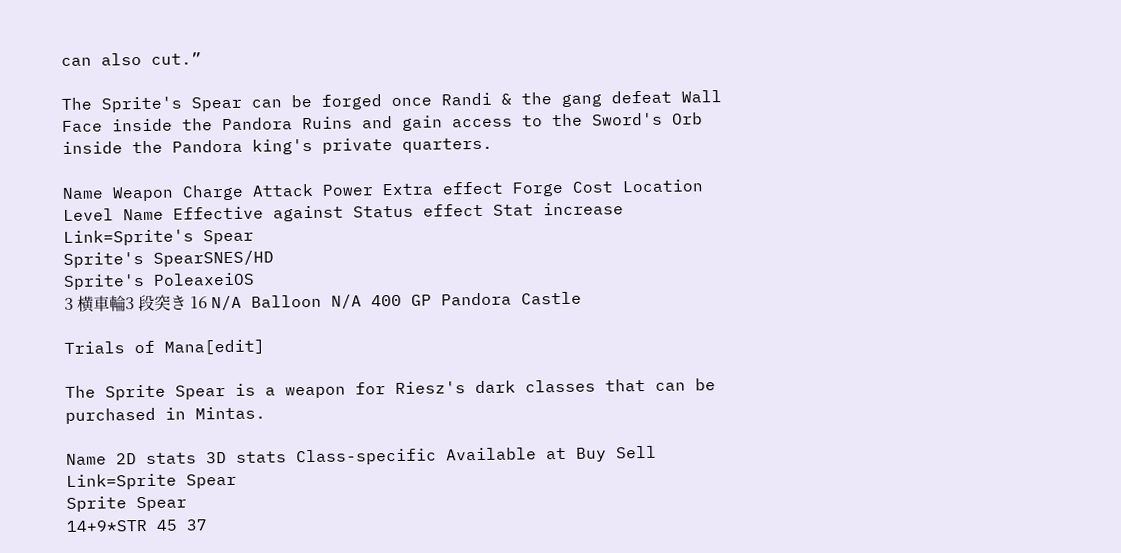can also cut.”

The Sprite's Spear can be forged once Randi & the gang defeat Wall Face inside the Pandora Ruins and gain access to the Sword's Orb inside the Pandora king's private quarters.

Name Weapon Charge Attack Power Extra effect Forge Cost Location
Level Name Effective against Status effect Stat increase
Link=Sprite's Spear
Sprite's SpearSNES/HD
Sprite's PoleaxeiOS
3 横車輪3 段突き 16 N/A Balloon N/A 400 GP Pandora Castle

Trials of Mana[edit]

The Sprite Spear is a weapon for Riesz's dark classes that can be purchased in Mintas.

Name 2D stats 3D stats Class-specific Available at Buy Sell
Link=Sprite Spear
Sprite Spear
14+9*STR 45 37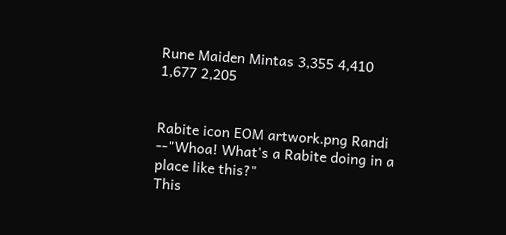Rune Maiden Mintas 3,355 4,410 1,677 2,205


Rabite icon EOM artwork.png Randi --"Whoa! What's a Rabite doing in a place like this?"
This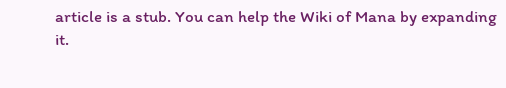article is a stub. You can help the Wiki of Mana by expanding it.